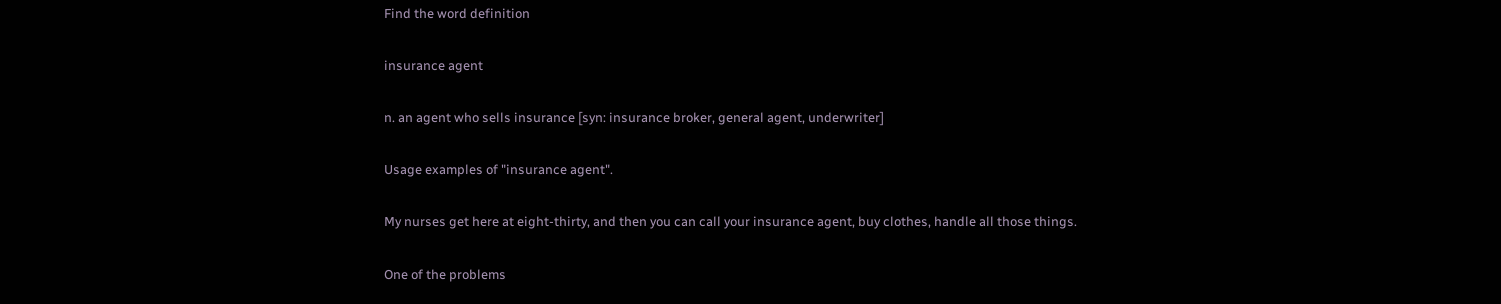Find the word definition

insurance agent

n. an agent who sells insurance [syn: insurance broker, general agent, underwriter]

Usage examples of "insurance agent".

My nurses get here at eight-thirty, and then you can call your insurance agent, buy clothes, handle all those things.

One of the problems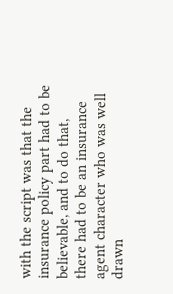with the script was that the insurance policy part had to be believable, and to do that, there had to be an insurance agent character who was well drawn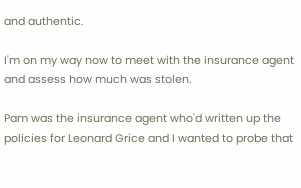and authentic.

I'm on my way now to meet with the insurance agent and assess how much was stolen.

Pam was the insurance agent who'd written up the policies for Leonard Grice and I wanted to probe that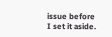issue before I set it aside.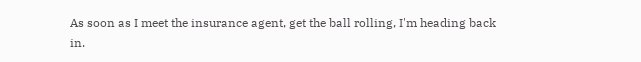As soon as I meet the insurance agent, get the ball rolling, I'm heading back in.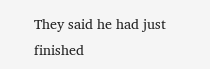They said he had just finished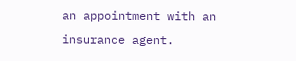an appointment with an insurance agent.